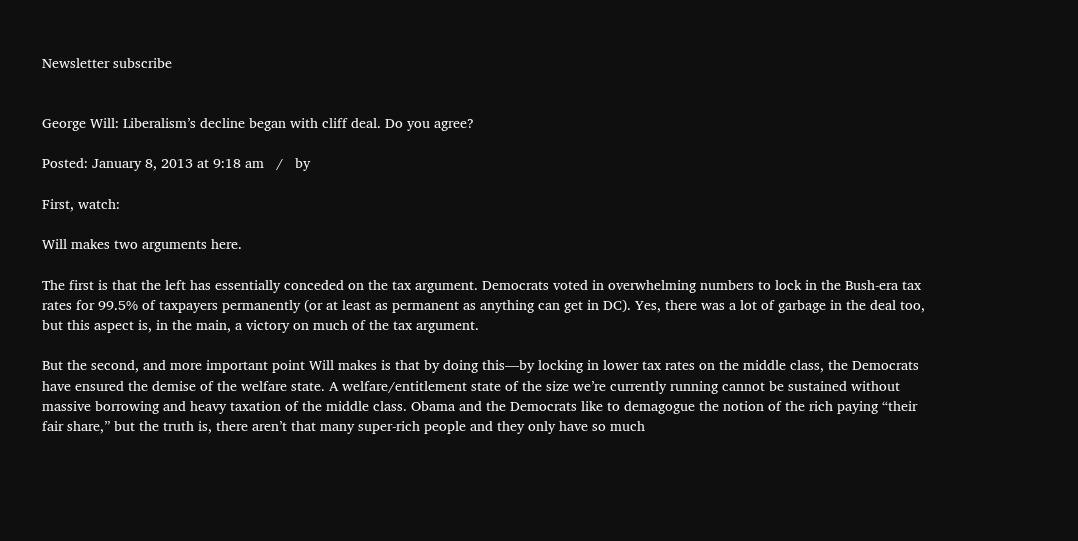Newsletter subscribe


George Will: Liberalism’s decline began with cliff deal. Do you agree?

Posted: January 8, 2013 at 9:18 am   /   by

First, watch:

Will makes two arguments here.

The first is that the left has essentially conceded on the tax argument. Democrats voted in overwhelming numbers to lock in the Bush-era tax rates for 99.5% of taxpayers permanently (or at least as permanent as anything can get in DC). Yes, there was a lot of garbage in the deal too, but this aspect is, in the main, a victory on much of the tax argument.

But the second, and more important point Will makes is that by doing this—by locking in lower tax rates on the middle class, the Democrats have ensured the demise of the welfare state. A welfare/entitlement state of the size we’re currently running cannot be sustained without massive borrowing and heavy taxation of the middle class. Obama and the Democrats like to demagogue the notion of the rich paying “their fair share,” but the truth is, there aren’t that many super-rich people and they only have so much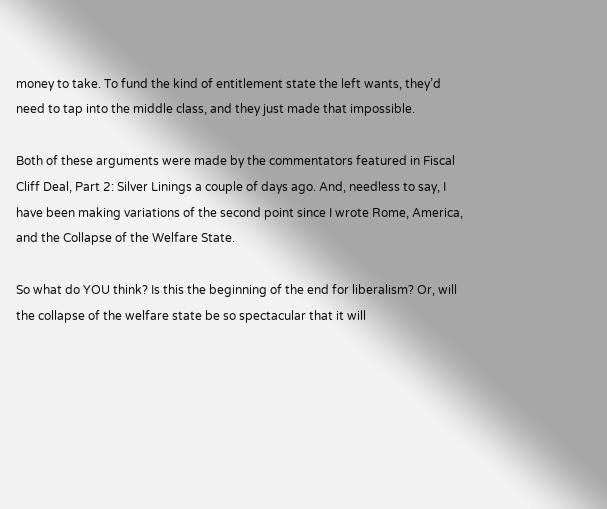money to take. To fund the kind of entitlement state the left wants, they’d need to tap into the middle class, and they just made that impossible.

Both of these arguments were made by the commentators featured in Fiscal Cliff Deal, Part 2: Silver Linings a couple of days ago. And, needless to say, I have been making variations of the second point since I wrote Rome, America, and the Collapse of the Welfare State.

So what do YOU think? Is this the beginning of the end for liberalism? Or, will the collapse of the welfare state be so spectacular that it will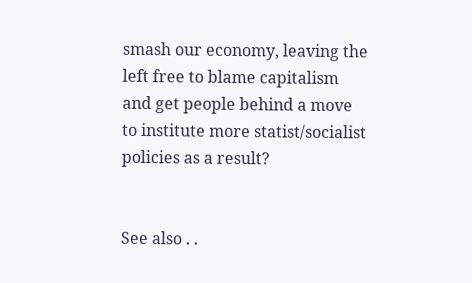smash our economy, leaving the left free to blame capitalism and get people behind a move to institute more statist/socialist policies as a result?


See also . .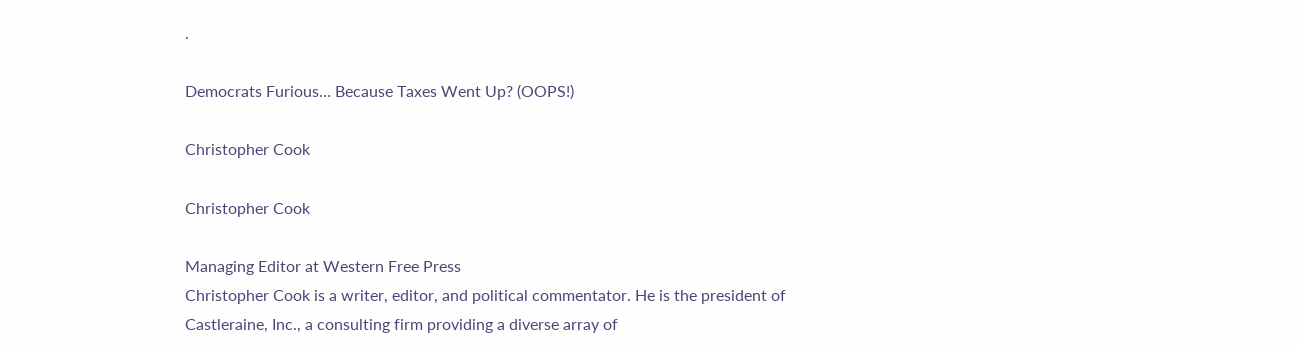.

Democrats Furious… Because Taxes Went Up? (OOPS!)

Christopher Cook

Christopher Cook

Managing Editor at Western Free Press
Christopher Cook is a writer, editor, and political commentator. He is the president of Castleraine, Inc., a consulting firm providing a diverse array of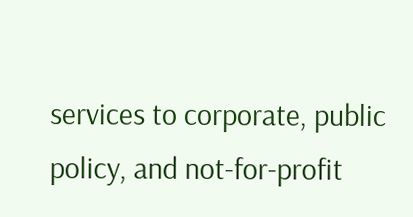services to corporate, public policy, and not-for-profit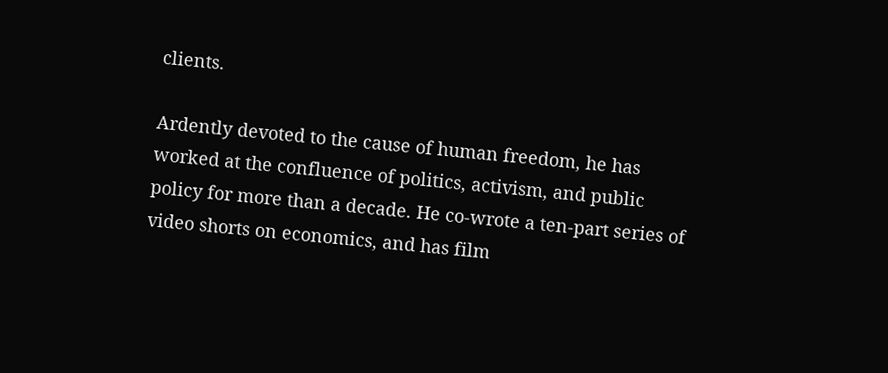clients.

Ardently devoted to the cause of human freedom, he has worked at the confluence of politics, activism, and public policy for more than a decade. He co-wrote a ten-part series of video shorts on economics, and has film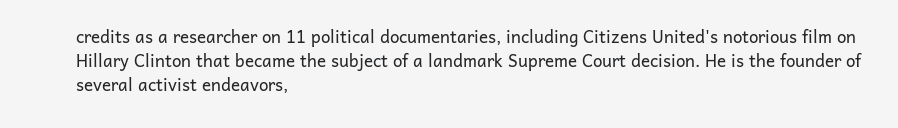credits as a researcher on 11 political documentaries, including Citizens United's notorious film on Hillary Clinton that became the subject of a landmark Supreme Court decision. He is the founder of several activist endeavors,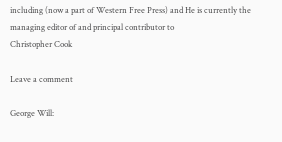including (now a part of Western Free Press) and He is currently the managing editor of and principal contributor to
Christopher Cook

Leave a comment

George Will: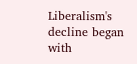Liberalism's decline began with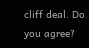cliff deal. Do you agree?